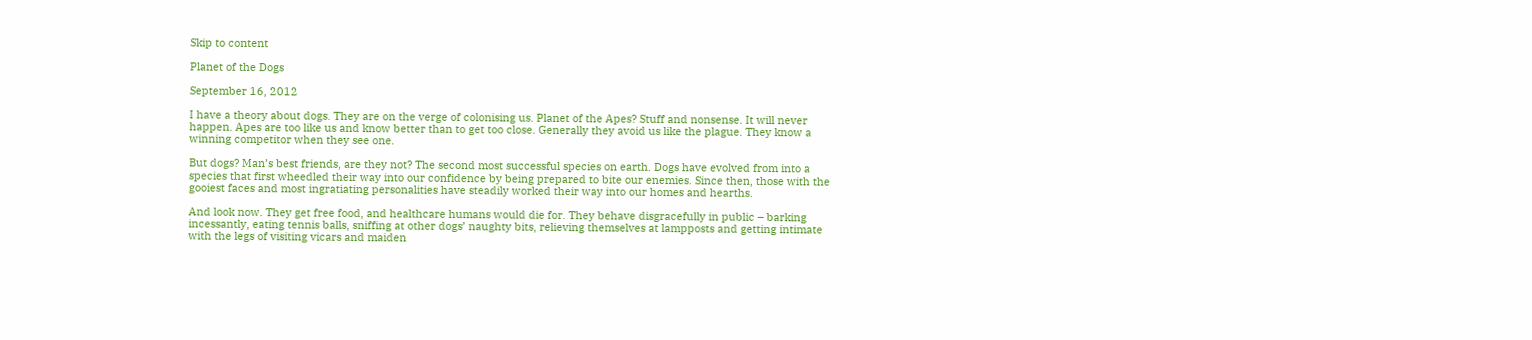Skip to content

Planet of the Dogs

September 16, 2012

I have a theory about dogs. They are on the verge of colonising us. Planet of the Apes? Stuff and nonsense. It will never happen. Apes are too like us and know better than to get too close. Generally they avoid us like the plague. They know a winning competitor when they see one.

But dogs? Man’s best friends, are they not? The second most successful species on earth. Dogs have evolved from into a species that first wheedled their way into our confidence by being prepared to bite our enemies. Since then, those with the gooiest faces and most ingratiating personalities have steadily worked their way into our homes and hearths.

And look now. They get free food, and healthcare humans would die for. They behave disgracefully in public – barking incessantly, eating tennis balls, sniffing at other dogs’ naughty bits, relieving themselves at lampposts and getting intimate with the legs of visiting vicars and maiden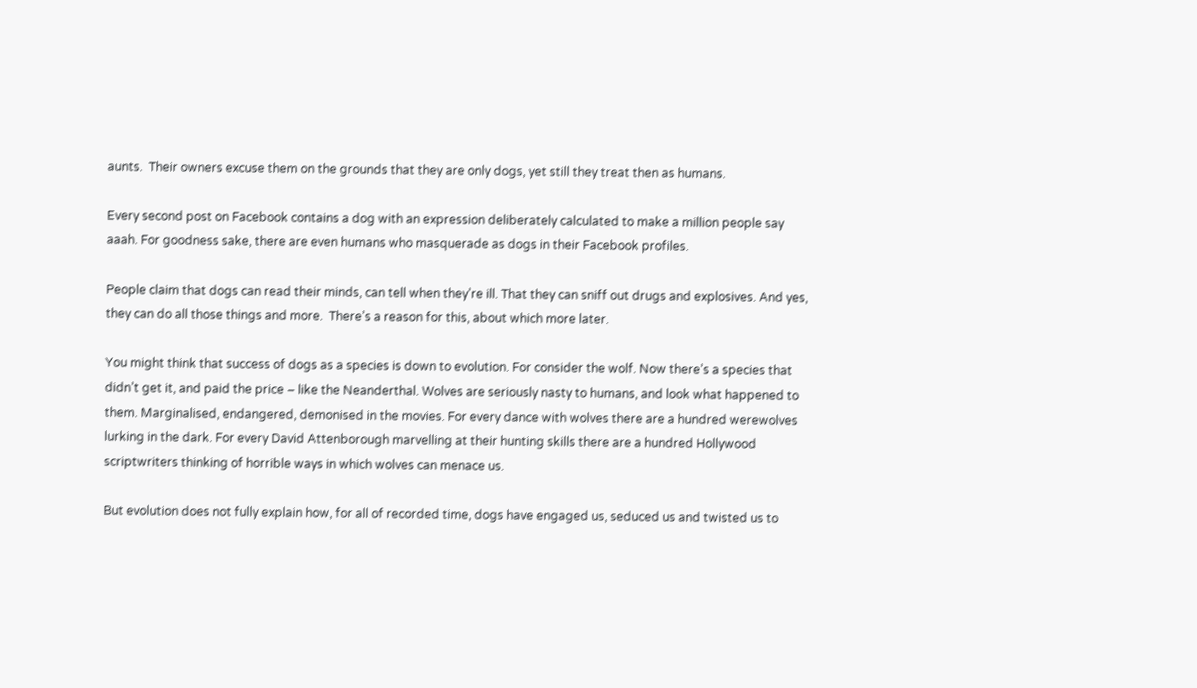aunts.  Their owners excuse them on the grounds that they are only dogs, yet still they treat then as humans.

Every second post on Facebook contains a dog with an expression deliberately calculated to make a million people say aaah. For goodness sake, there are even humans who masquerade as dogs in their Facebook profiles.

People claim that dogs can read their minds, can tell when they’re ill. That they can sniff out drugs and explosives. And yes, they can do all those things and more.  There’s a reason for this, about which more later.

You might think that success of dogs as a species is down to evolution. For consider the wolf. Now there’s a species that didn’t get it, and paid the price – like the Neanderthal. Wolves are seriously nasty to humans, and look what happened to them. Marginalised, endangered, demonised in the movies. For every dance with wolves there are a hundred werewolves lurking in the dark. For every David Attenborough marvelling at their hunting skills there are a hundred Hollywood scriptwriters thinking of horrible ways in which wolves can menace us.

But evolution does not fully explain how, for all of recorded time, dogs have engaged us, seduced us and twisted us to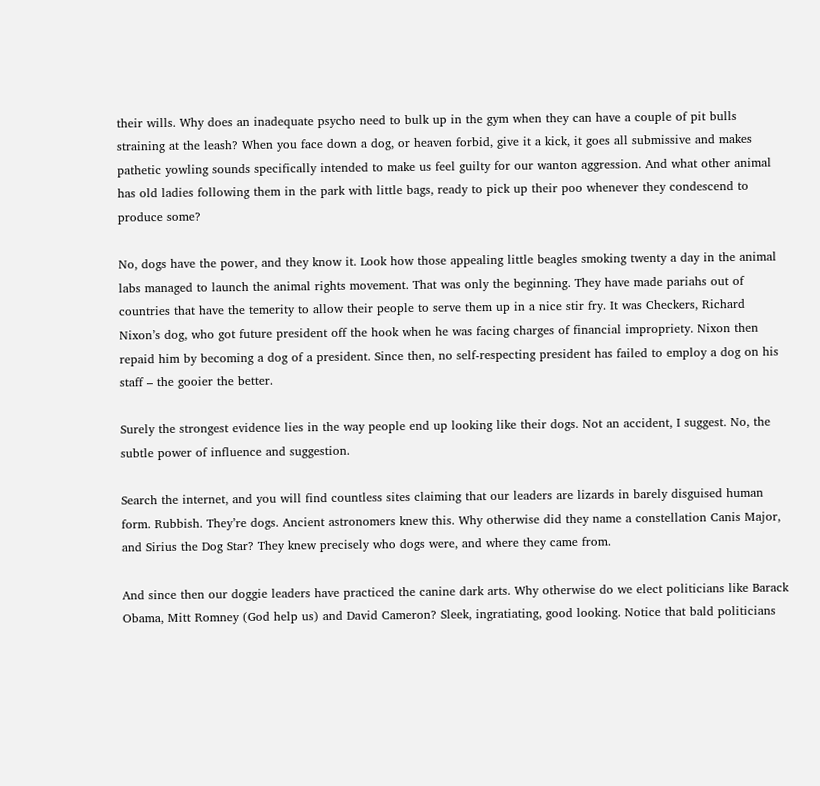their wills. Why does an inadequate psycho need to bulk up in the gym when they can have a couple of pit bulls straining at the leash? When you face down a dog, or heaven forbid, give it a kick, it goes all submissive and makes pathetic yowling sounds specifically intended to make us feel guilty for our wanton aggression. And what other animal has old ladies following them in the park with little bags, ready to pick up their poo whenever they condescend to produce some?

No, dogs have the power, and they know it. Look how those appealing little beagles smoking twenty a day in the animal labs managed to launch the animal rights movement. That was only the beginning. They have made pariahs out of countries that have the temerity to allow their people to serve them up in a nice stir fry. It was Checkers, Richard Nixon’s dog, who got future president off the hook when he was facing charges of financial impropriety. Nixon then repaid him by becoming a dog of a president. Since then, no self-respecting president has failed to employ a dog on his staff – the gooier the better.

Surely the strongest evidence lies in the way people end up looking like their dogs. Not an accident, I suggest. No, the subtle power of influence and suggestion.

Search the internet, and you will find countless sites claiming that our leaders are lizards in barely disguised human form. Rubbish. They’re dogs. Ancient astronomers knew this. Why otherwise did they name a constellation Canis Major, and Sirius the Dog Star? They knew precisely who dogs were, and where they came from.

And since then our doggie leaders have practiced the canine dark arts. Why otherwise do we elect politicians like Barack Obama, Mitt Romney (God help us) and David Cameron? Sleek, ingratiating, good looking. Notice that bald politicians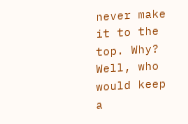never make it to the top. Why? Well, who would keep a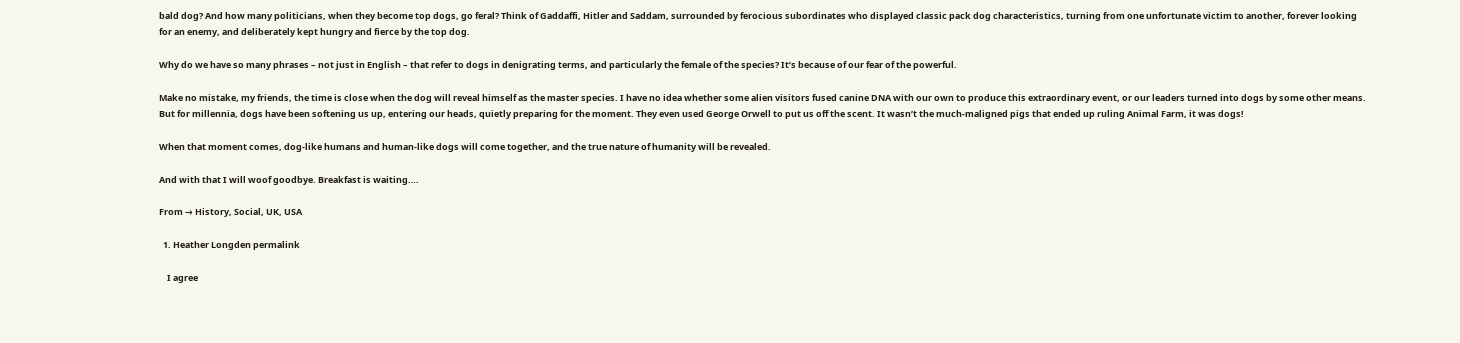bald dog? And how many politicians, when they become top dogs, go feral? Think of Gaddaffi, Hitler and Saddam, surrounded by ferocious subordinates who displayed classic pack dog characteristics, turning from one unfortunate victim to another, forever looking for an enemy, and deliberately kept hungry and fierce by the top dog.

Why do we have so many phrases – not just in English – that refer to dogs in denigrating terms, and particularly the female of the species? It’s because of our fear of the powerful.

Make no mistake, my friends, the time is close when the dog will reveal himself as the master species. I have no idea whether some alien visitors fused canine DNA with our own to produce this extraordinary event, or our leaders turned into dogs by some other means. But for millennia, dogs have been softening us up, entering our heads, quietly preparing for the moment. They even used George Orwell to put us off the scent. It wasn’t the much-maligned pigs that ended up ruling Animal Farm, it was dogs!

When that moment comes, dog-like humans and human-like dogs will come together, and the true nature of humanity will be revealed.

And with that I will woof goodbye. Breakfast is waiting….

From → History, Social, UK, USA

  1. Heather Longden permalink

    I agree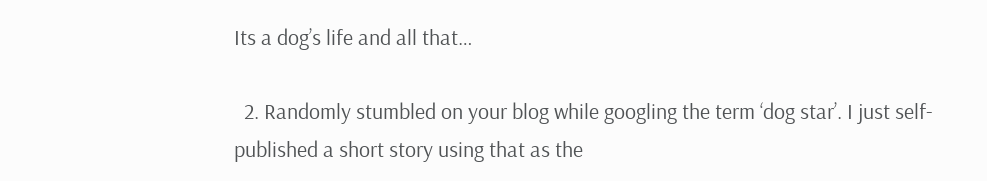Its a dog’s life and all that…

  2. Randomly stumbled on your blog while googling the term ‘dog star’. I just self-published a short story using that as the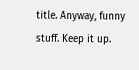title. Anyway, funny stuff. Keep it up.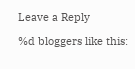Leave a Reply

%d bloggers like this: